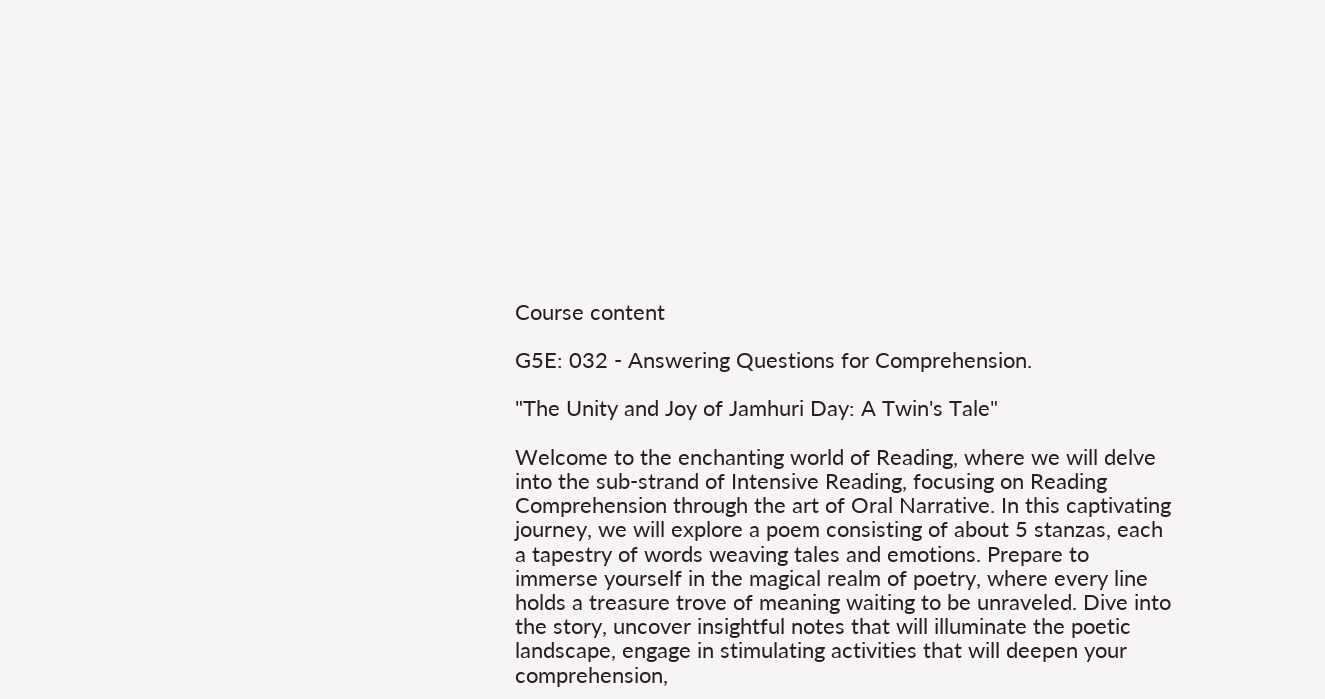Course content

G5E: 032 - Answering Questions for Comprehension.

"The Unity and Joy of Jamhuri Day: A Twin's Tale"

Welcome to the enchanting world of Reading, where we will delve into the sub-strand of Intensive Reading, focusing on Reading Comprehension through the art of Oral Narrative. In this captivating journey, we will explore a poem consisting of about 5 stanzas, each a tapestry of words weaving tales and emotions. Prepare to immerse yourself in the magical realm of poetry, where every line holds a treasure trove of meaning waiting to be unraveled. Dive into the story, uncover insightful notes that will illuminate the poetic landscape, engage in stimulating activities that will deepen your comprehension,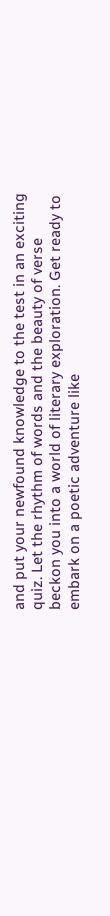and put your newfound knowledge to the test in an exciting quiz. Let the rhythm of words and the beauty of verse beckon you into a world of literary exploration. Get ready to embark on a poetic adventure like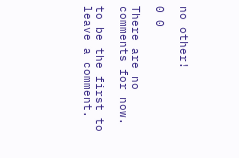no other!

0 0

There are no comments for now.

to be the first to leave a comment.